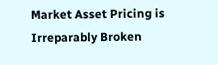Market Asset Pricing is Irreparably Broken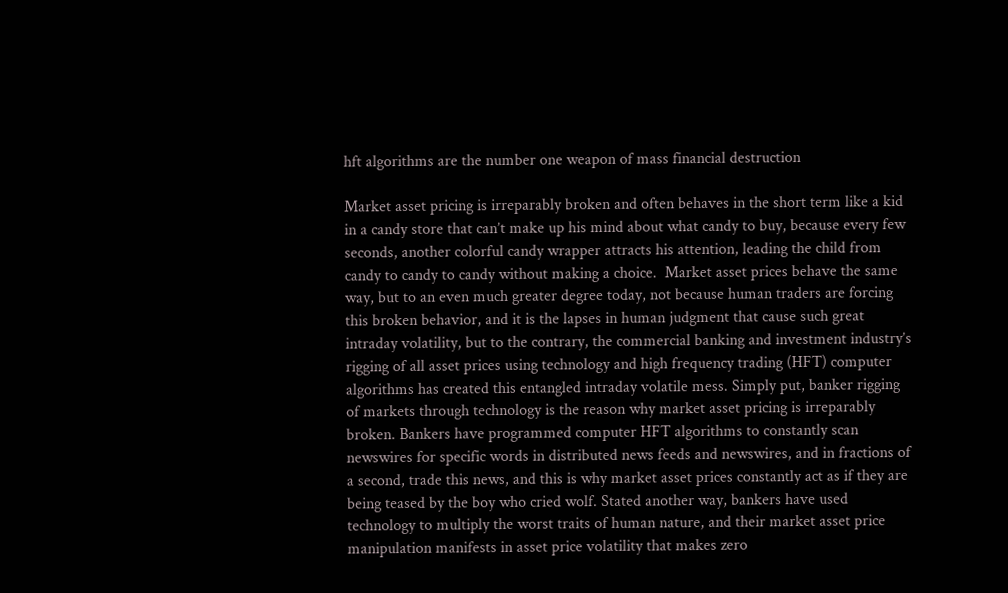hft algorithms are the number one weapon of mass financial destruction

Market asset pricing is irreparably broken and often behaves in the short term like a kid in a candy store that can’t make up his mind about what candy to buy, because every few seconds, another colorful candy wrapper attracts his attention, leading the child from candy to candy to candy without making a choice.  Market asset prices behave the same way, but to an even much greater degree today, not because human traders are forcing this broken behavior, and it is the lapses in human judgment that cause such great intraday volatility, but to the contrary, the commercial banking and investment industry’s rigging of all asset prices using technology and high frequency trading (HFT) computer algorithms has created this entangled intraday volatile mess. Simply put, banker rigging of markets through technology is the reason why market asset pricing is irreparably broken. Bankers have programmed computer HFT algorithms to constantly scan newswires for specific words in distributed news feeds and newswires, and in fractions of a second, trade this news, and this is why market asset prices constantly act as if they are being teased by the boy who cried wolf. Stated another way, bankers have used technology to multiply the worst traits of human nature, and their market asset price manipulation manifests in asset price volatility that makes zero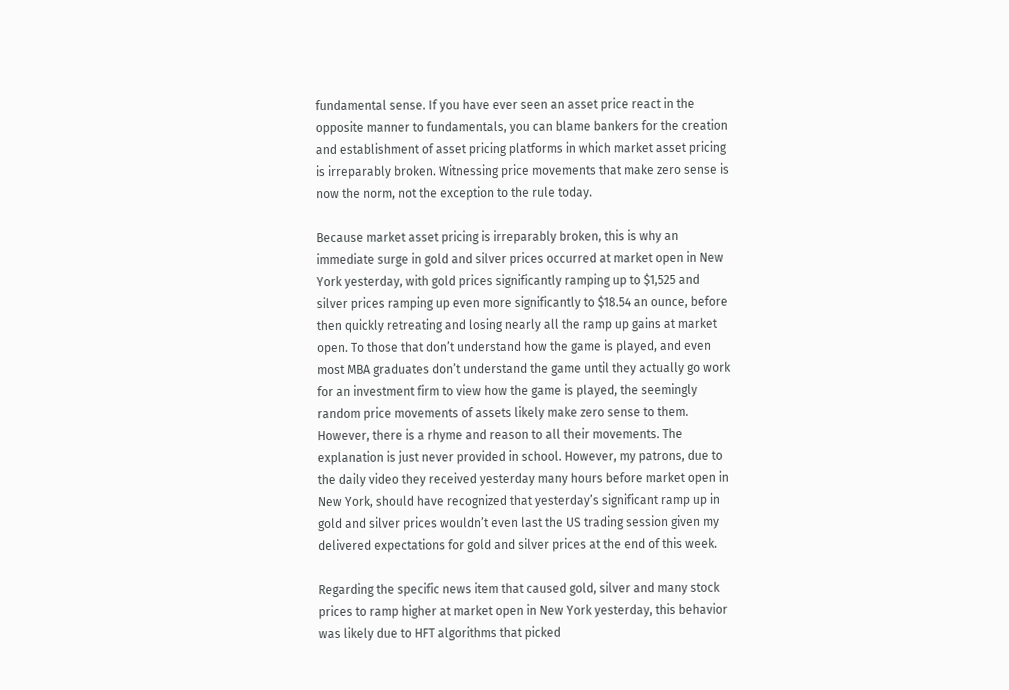fundamental sense. If you have ever seen an asset price react in the opposite manner to fundamentals, you can blame bankers for the creation and establishment of asset pricing platforms in which market asset pricing is irreparably broken. Witnessing price movements that make zero sense is now the norm, not the exception to the rule today.

Because market asset pricing is irreparably broken, this is why an immediate surge in gold and silver prices occurred at market open in New York yesterday, with gold prices significantly ramping up to $1,525 and silver prices ramping up even more significantly to $18.54 an ounce, before then quickly retreating and losing nearly all the ramp up gains at market open. To those that don’t understand how the game is played, and even most MBA graduates don’t understand the game until they actually go work for an investment firm to view how the game is played, the seemingly random price movements of assets likely make zero sense to them. However, there is a rhyme and reason to all their movements. The explanation is just never provided in school. However, my patrons, due to the daily video they received yesterday many hours before market open in New York, should have recognized that yesterday’s significant ramp up in gold and silver prices wouldn’t even last the US trading session given my delivered expectations for gold and silver prices at the end of this week.

Regarding the specific news item that caused gold, silver and many stock prices to ramp higher at market open in New York yesterday, this behavior was likely due to HFT algorithms that picked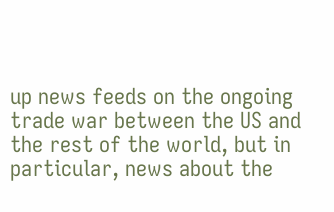up news feeds on the ongoing trade war between the US and the rest of the world, but in particular, news about the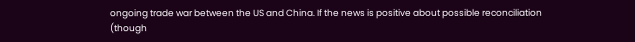ongoing trade war between the US and China. If the news is positive about possible reconciliation (though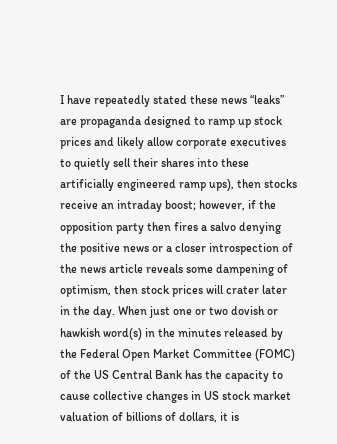I have repeatedly stated these news “leaks” are propaganda designed to ramp up stock prices and likely allow corporate executives to quietly sell their shares into these artificially engineered ramp ups), then stocks receive an intraday boost; however, if the opposition party then fires a salvo denying the positive news or a closer introspection of the news article reveals some dampening of optimism, then stock prices will crater later in the day. When just one or two dovish or hawkish word(s) in the minutes released by the Federal Open Market Committee (FOMC) of the US Central Bank has the capacity to cause collective changes in US stock market valuation of billions of dollars, it is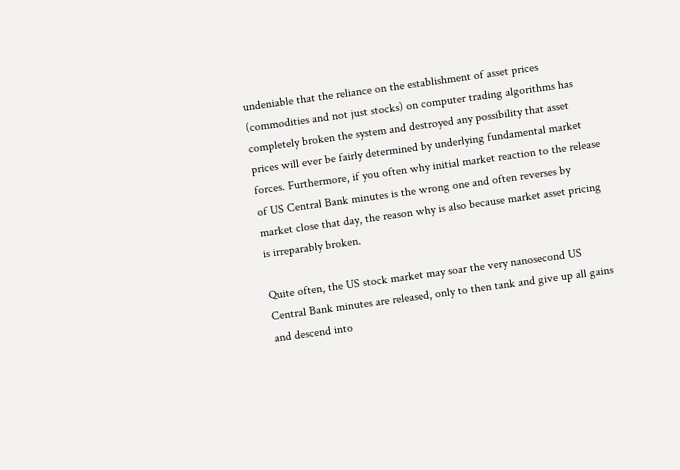undeniable that the reliance on the establishment of asset prices (commodities and not just stocks) on computer trading algorithms has completely broken the system and destroyed any possibility that asset prices will ever be fairly determined by underlying fundamental market forces. Furthermore, if you often why initial market reaction to the release of US Central Bank minutes is the wrong one and often reverses by market close that day, the reason why is also because market asset pricing is irreparably broken.

Quite often, the US stock market may soar the very nanosecond US Central Bank minutes are released, only to then tank and give up all gains and descend into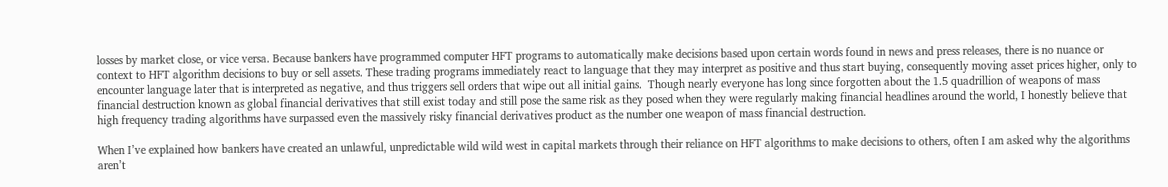losses by market close, or vice versa. Because bankers have programmed computer HFT programs to automatically make decisions based upon certain words found in news and press releases, there is no nuance or context to HFT algorithm decisions to buy or sell assets. These trading programs immediately react to language that they may interpret as positive and thus start buying, consequently moving asset prices higher, only to encounter language later that is interpreted as negative, and thus triggers sell orders that wipe out all initial gains.  Though nearly everyone has long since forgotten about the 1.5 quadrillion of weapons of mass financial destruction known as global financial derivatives that still exist today and still pose the same risk as they posed when they were regularly making financial headlines around the world, I honestly believe that high frequency trading algorithms have surpassed even the massively risky financial derivatives product as the number one weapon of mass financial destruction.

When I’ve explained how bankers have created an unlawful, unpredictable wild wild west in capital markets through their reliance on HFT algorithms to make decisions to others, often I am asked why the algorithms aren’t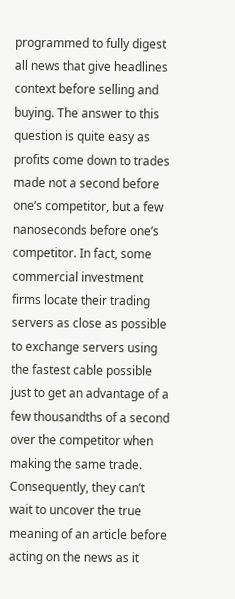programmed to fully digest all news that give headlines context before selling and buying. The answer to this question is quite easy as profits come down to trades made not a second before one’s competitor, but a few nanoseconds before one’s competitor. In fact, some commercial investment firms locate their trading servers as close as possible to exchange servers using the fastest cable possible just to get an advantage of a few thousandths of a second over the competitor when making the same trade. Consequently, they can’t wait to uncover the true meaning of an article before acting on the news as it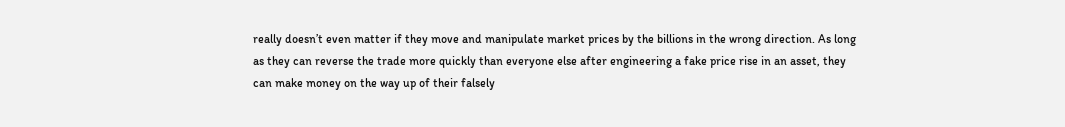really doesn’t even matter if they move and manipulate market prices by the billions in the wrong direction. As long as they can reverse the trade more quickly than everyone else after engineering a fake price rise in an asset, they can make money on the way up of their falsely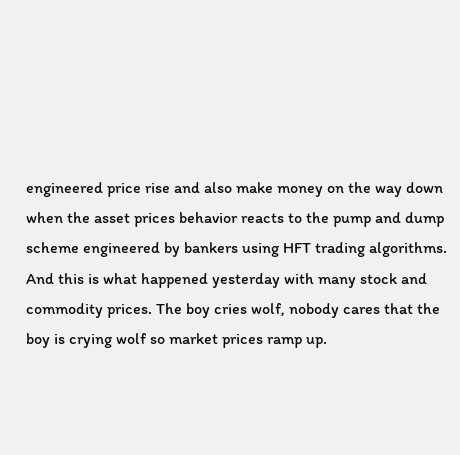engineered price rise and also make money on the way down when the asset prices behavior reacts to the pump and dump scheme engineered by bankers using HFT trading algorithms. And this is what happened yesterday with many stock and commodity prices. The boy cries wolf, nobody cares that the boy is crying wolf so market prices ramp up.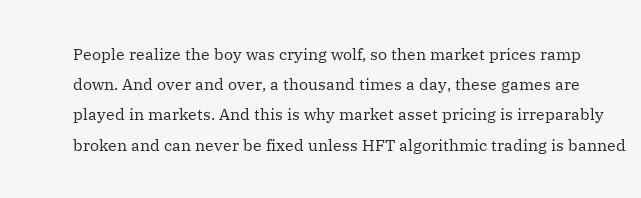People realize the boy was crying wolf, so then market prices ramp down. And over and over, a thousand times a day, these games are played in markets. And this is why market asset pricing is irreparably broken and can never be fixed unless HFT algorithmic trading is banned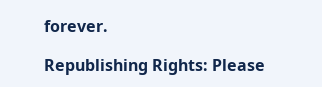forever.

Republishing Rights: Please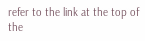refer to the link at the top of the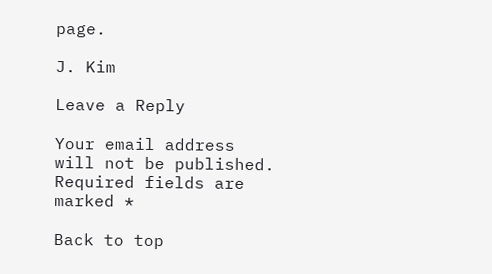page.

J. Kim

Leave a Reply

Your email address will not be published. Required fields are marked *

Back to top